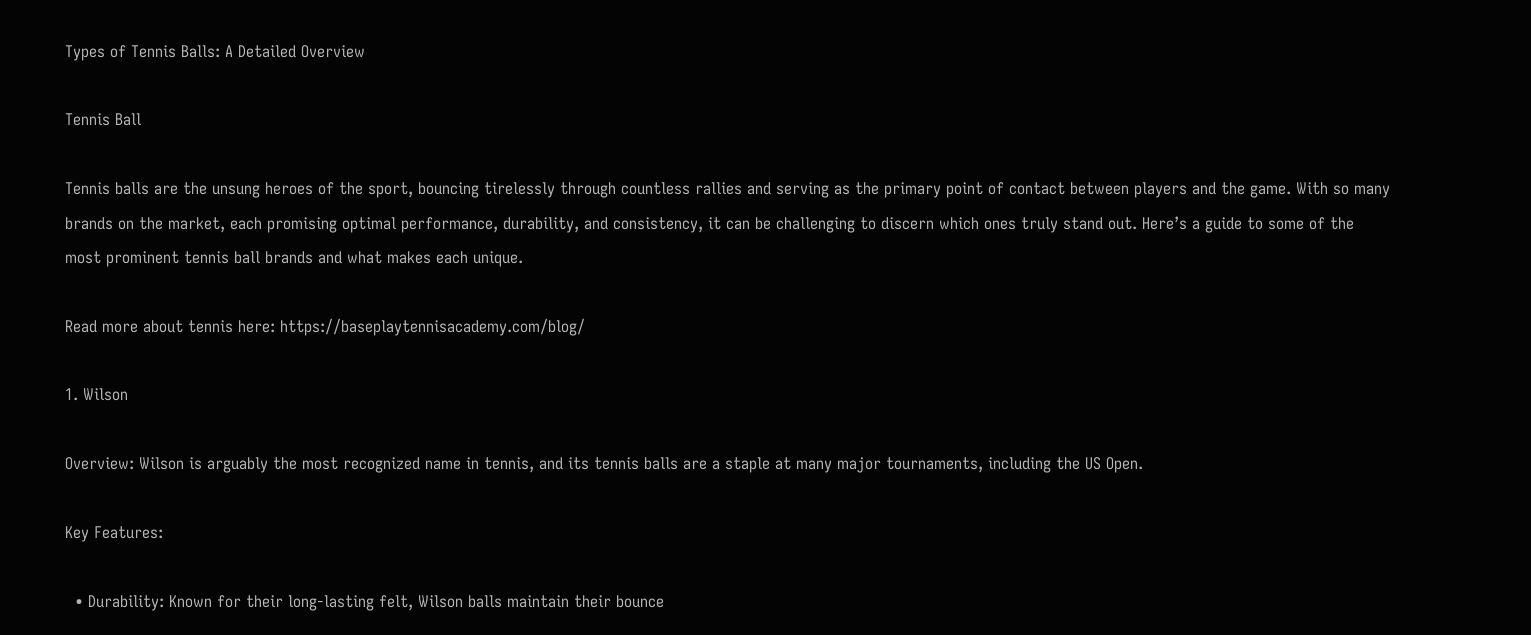Types of Tennis Balls: A Detailed Overview

Tennis Ball

Tennis balls are the unsung heroes of the sport, bouncing tirelessly through countless rallies and serving as the primary point of contact between players and the game. With so many brands on the market, each promising optimal performance, durability, and consistency, it can be challenging to discern which ones truly stand out. Here’s a guide to some of the most prominent tennis ball brands and what makes each unique.

Read more about tennis here: https://baseplaytennisacademy.com/blog/

1. Wilson

Overview: Wilson is arguably the most recognized name in tennis, and its tennis balls are a staple at many major tournaments, including the US Open.

Key Features:

  • Durability: Known for their long-lasting felt, Wilson balls maintain their bounce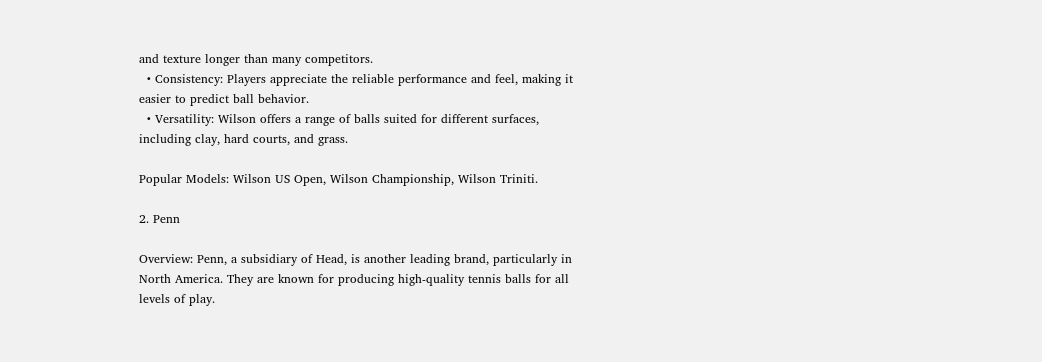and texture longer than many competitors.
  • Consistency: Players appreciate the reliable performance and feel, making it easier to predict ball behavior.
  • Versatility: Wilson offers a range of balls suited for different surfaces, including clay, hard courts, and grass.

Popular Models: Wilson US Open, Wilson Championship, Wilson Triniti.

2. Penn

Overview: Penn, a subsidiary of Head, is another leading brand, particularly in North America. They are known for producing high-quality tennis balls for all levels of play.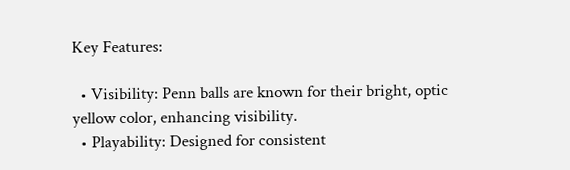Key Features:

  • Visibility: Penn balls are known for their bright, optic yellow color, enhancing visibility.
  • Playability: Designed for consistent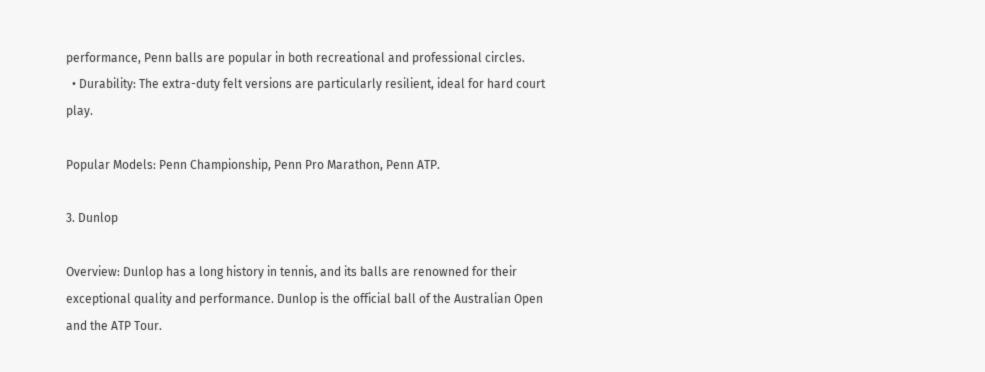performance, Penn balls are popular in both recreational and professional circles.
  • Durability: The extra-duty felt versions are particularly resilient, ideal for hard court play.

Popular Models: Penn Championship, Penn Pro Marathon, Penn ATP.

3. Dunlop

Overview: Dunlop has a long history in tennis, and its balls are renowned for their exceptional quality and performance. Dunlop is the official ball of the Australian Open and the ATP Tour.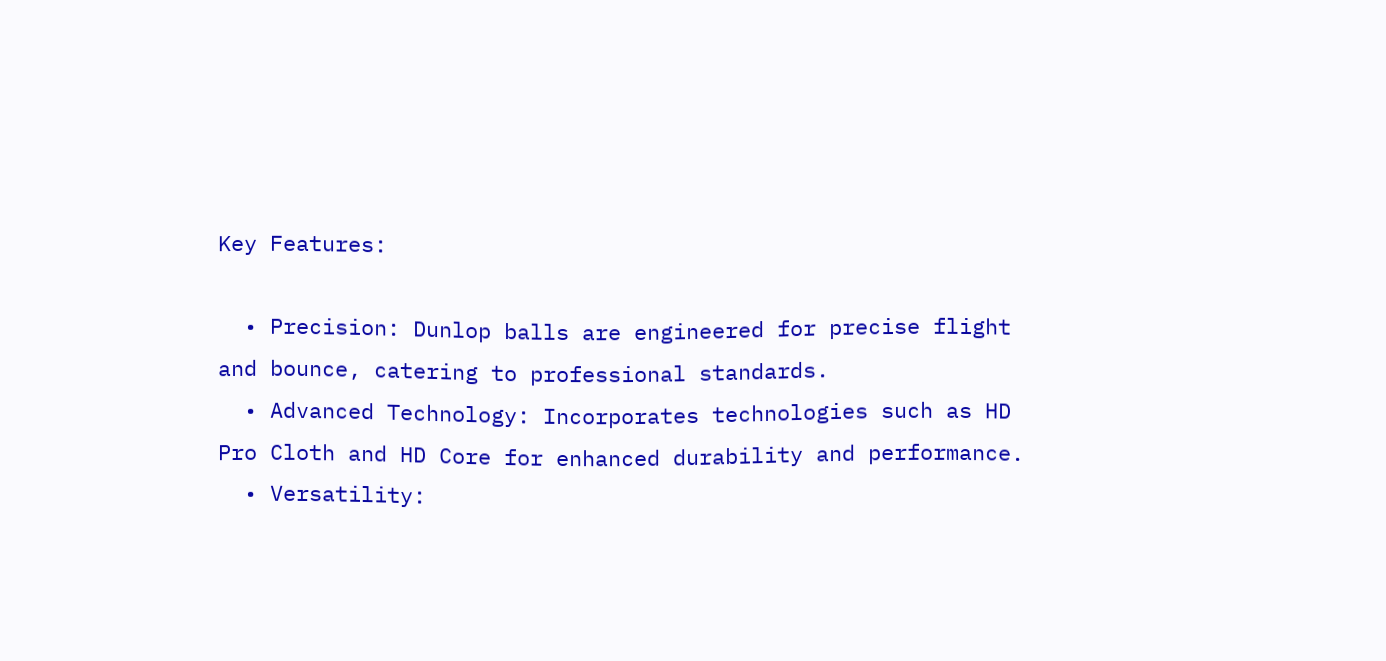Key Features:

  • Precision: Dunlop balls are engineered for precise flight and bounce, catering to professional standards.
  • Advanced Technology: Incorporates technologies such as HD Pro Cloth and HD Core for enhanced durability and performance.
  • Versatility: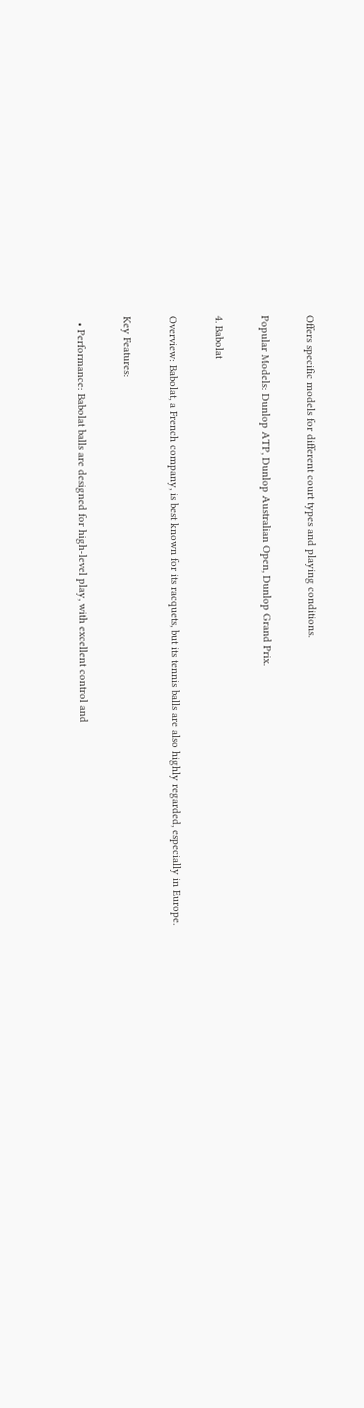Offers specific models for different court types and playing conditions.

Popular Models: Dunlop ATP, Dunlop Australian Open, Dunlop Grand Prix.

4. Babolat

Overview: Babolat, a French company, is best known for its racquets, but its tennis balls are also highly regarded, especially in Europe.

Key Features:

  • Performance: Babolat balls are designed for high-level play, with excellent control and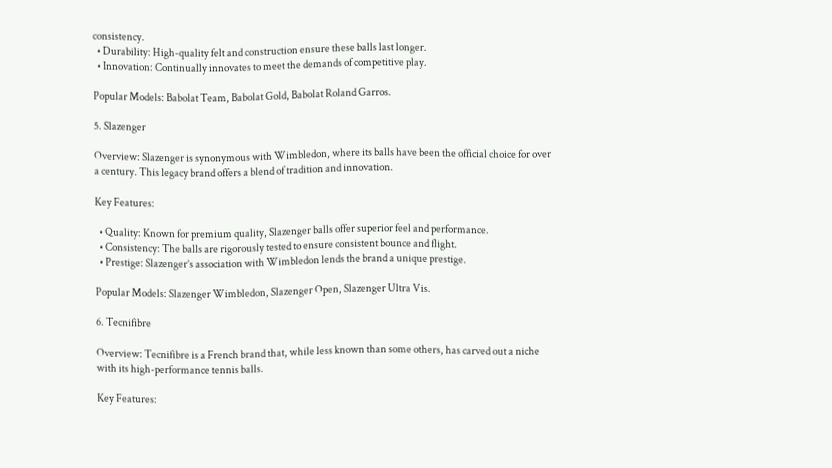consistency.
  • Durability: High-quality felt and construction ensure these balls last longer.
  • Innovation: Continually innovates to meet the demands of competitive play.

Popular Models: Babolat Team, Babolat Gold, Babolat Roland Garros.

5. Slazenger

Overview: Slazenger is synonymous with Wimbledon, where its balls have been the official choice for over a century. This legacy brand offers a blend of tradition and innovation.

Key Features:

  • Quality: Known for premium quality, Slazenger balls offer superior feel and performance.
  • Consistency: The balls are rigorously tested to ensure consistent bounce and flight.
  • Prestige: Slazenger’s association with Wimbledon lends the brand a unique prestige.

Popular Models: Slazenger Wimbledon, Slazenger Open, Slazenger Ultra Vis.

6. Tecnifibre

Overview: Tecnifibre is a French brand that, while less known than some others, has carved out a niche with its high-performance tennis balls.

Key Features: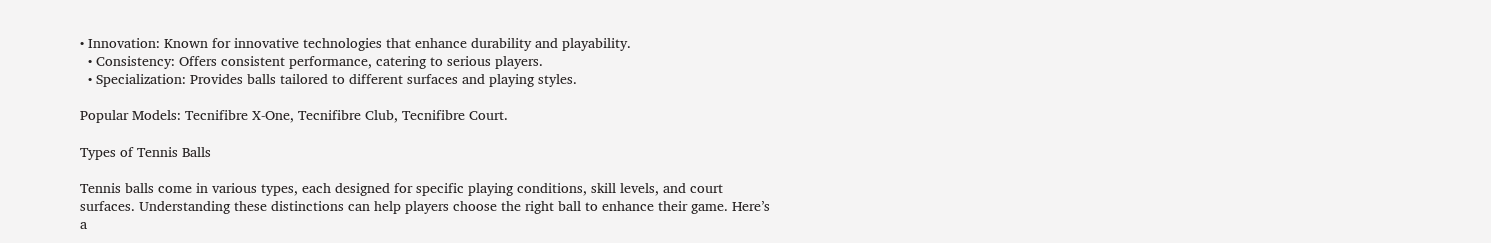• Innovation: Known for innovative technologies that enhance durability and playability.
  • Consistency: Offers consistent performance, catering to serious players.
  • Specialization: Provides balls tailored to different surfaces and playing styles.

Popular Models: Tecnifibre X-One, Tecnifibre Club, Tecnifibre Court.

Types of Tennis Balls

Tennis balls come in various types, each designed for specific playing conditions, skill levels, and court surfaces. Understanding these distinctions can help players choose the right ball to enhance their game. Here’s a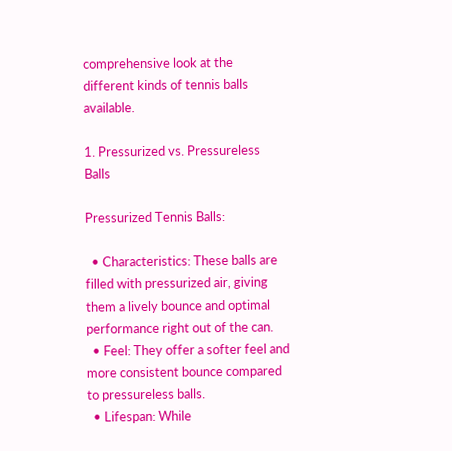comprehensive look at the different kinds of tennis balls available.

1. Pressurized vs. Pressureless Balls

Pressurized Tennis Balls:

  • Characteristics: These balls are filled with pressurized air, giving them a lively bounce and optimal performance right out of the can.
  • Feel: They offer a softer feel and more consistent bounce compared to pressureless balls.
  • Lifespan: While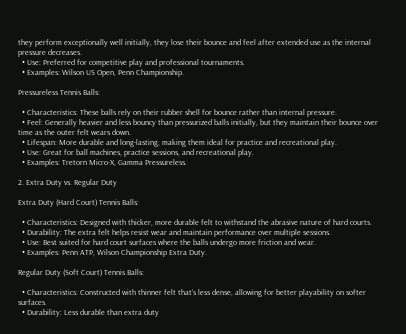they perform exceptionally well initially, they lose their bounce and feel after extended use as the internal pressure decreases.
  • Use: Preferred for competitive play and professional tournaments.
  • Examples: Wilson US Open, Penn Championship.

Pressureless Tennis Balls:

  • Characteristics: These balls rely on their rubber shell for bounce rather than internal pressure.
  • Feel: Generally heavier and less bouncy than pressurized balls initially, but they maintain their bounce over time as the outer felt wears down.
  • Lifespan: More durable and long-lasting, making them ideal for practice and recreational play.
  • Use: Great for ball machines, practice sessions, and recreational play.
  • Examples: Tretorn Micro-X, Gamma Pressureless.

2. Extra Duty vs. Regular Duty

Extra Duty (Hard Court) Tennis Balls:

  • Characteristics: Designed with thicker, more durable felt to withstand the abrasive nature of hard courts.
  • Durability: The extra felt helps resist wear and maintain performance over multiple sessions.
  • Use: Best suited for hard court surfaces where the balls undergo more friction and wear.
  • Examples: Penn ATP, Wilson Championship Extra Duty.

Regular Duty (Soft Court) Tennis Balls:

  • Characteristics: Constructed with thinner felt that’s less dense, allowing for better playability on softer surfaces.
  • Durability: Less durable than extra duty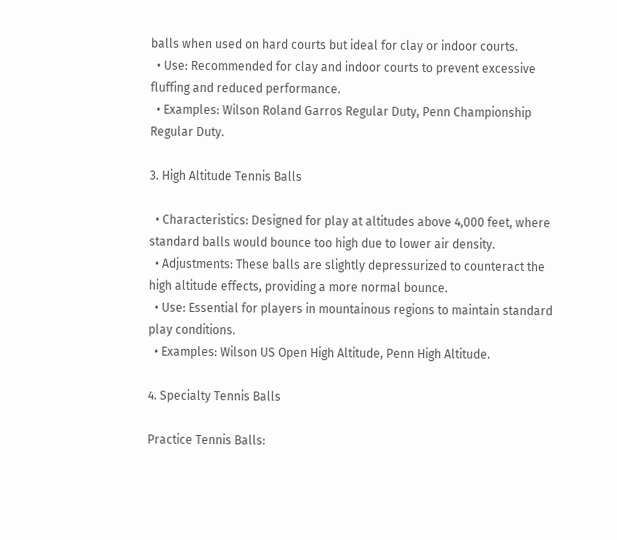balls when used on hard courts but ideal for clay or indoor courts.
  • Use: Recommended for clay and indoor courts to prevent excessive fluffing and reduced performance.
  • Examples: Wilson Roland Garros Regular Duty, Penn Championship Regular Duty.

3. High Altitude Tennis Balls

  • Characteristics: Designed for play at altitudes above 4,000 feet, where standard balls would bounce too high due to lower air density.
  • Adjustments: These balls are slightly depressurized to counteract the high altitude effects, providing a more normal bounce.
  • Use: Essential for players in mountainous regions to maintain standard play conditions.
  • Examples: Wilson US Open High Altitude, Penn High Altitude.

4. Specialty Tennis Balls

Practice Tennis Balls: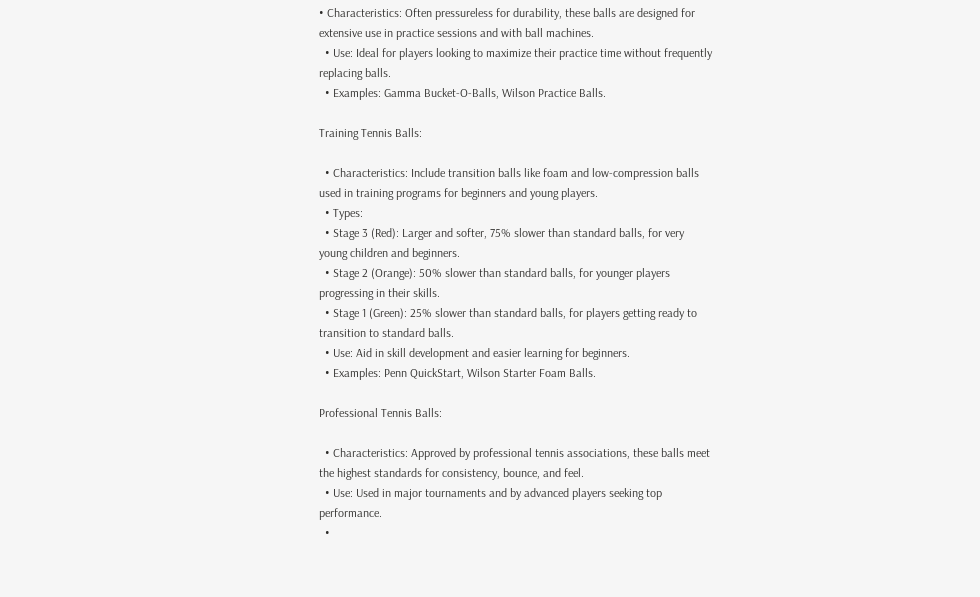• Characteristics: Often pressureless for durability, these balls are designed for extensive use in practice sessions and with ball machines.
  • Use: Ideal for players looking to maximize their practice time without frequently replacing balls.
  • Examples: Gamma Bucket-O-Balls, Wilson Practice Balls.

Training Tennis Balls:

  • Characteristics: Include transition balls like foam and low-compression balls used in training programs for beginners and young players.
  • Types:
  • Stage 3 (Red): Larger and softer, 75% slower than standard balls, for very young children and beginners.
  • Stage 2 (Orange): 50% slower than standard balls, for younger players progressing in their skills.
  • Stage 1 (Green): 25% slower than standard balls, for players getting ready to transition to standard balls.
  • Use: Aid in skill development and easier learning for beginners.
  • Examples: Penn QuickStart, Wilson Starter Foam Balls.

Professional Tennis Balls:

  • Characteristics: Approved by professional tennis associations, these balls meet the highest standards for consistency, bounce, and feel.
  • Use: Used in major tournaments and by advanced players seeking top performance.
  •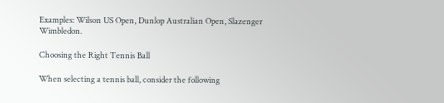Examples: Wilson US Open, Dunlop Australian Open, Slazenger Wimbledon.

Choosing the Right Tennis Ball

When selecting a tennis ball, consider the following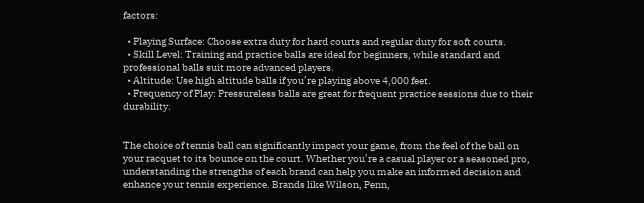factors:

  • Playing Surface: Choose extra duty for hard courts and regular duty for soft courts.
  • Skill Level: Training and practice balls are ideal for beginners, while standard and professional balls suit more advanced players.
  • Altitude: Use high altitude balls if you’re playing above 4,000 feet.
  • Frequency of Play: Pressureless balls are great for frequent practice sessions due to their durability.


The choice of tennis ball can significantly impact your game, from the feel of the ball on your racquet to its bounce on the court. Whether you’re a casual player or a seasoned pro, understanding the strengths of each brand can help you make an informed decision and enhance your tennis experience. Brands like Wilson, Penn,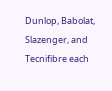Dunlop, Babolat, Slazenger, and Tecnifibre each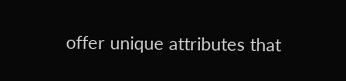offer unique attributes that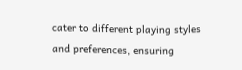cater to different playing styles and preferences, ensuring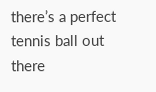there’s a perfect tennis ball out there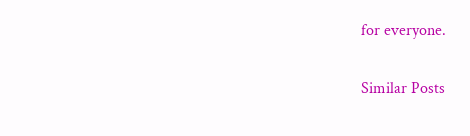for everyone.

Similar Posts